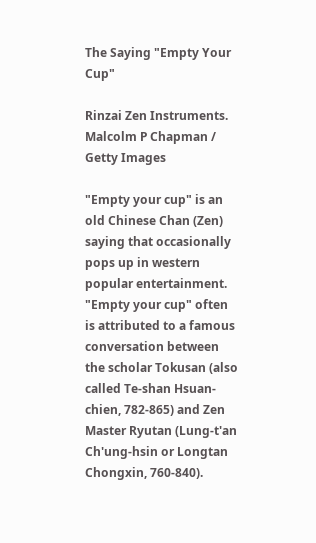The Saying "Empty Your Cup"

Rinzai Zen Instruments.
Malcolm P Chapman / Getty Images

"Empty your cup" is an old Chinese Chan (Zen) saying that occasionally pops up in western popular entertainment. "Empty your cup" often is attributed to a famous conversation between the scholar Tokusan (also called Te-shan Hsuan-chien, 782-865) and Zen Master Ryutan (Lung-t'an Ch'ung-hsin or Longtan Chongxin, 760-840).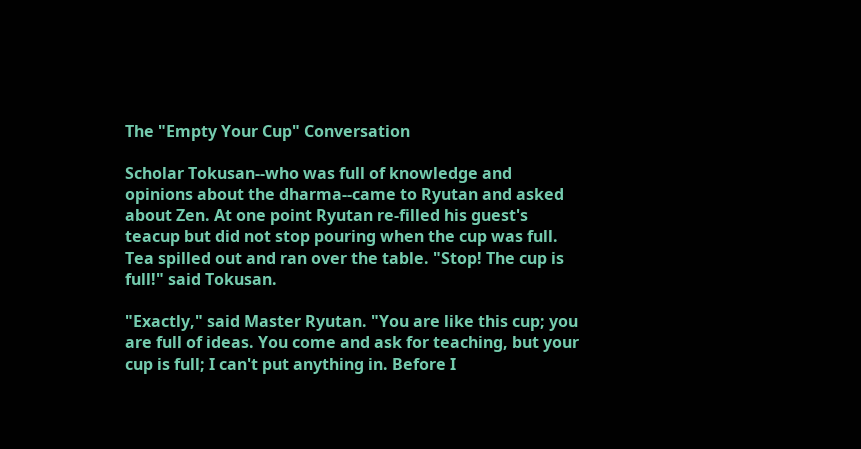The "Empty Your Cup" Conversation

Scholar Tokusan--who was full of knowledge and opinions about the dharma--came to Ryutan and asked about Zen. At one point Ryutan re-filled his guest's teacup but did not stop pouring when the cup was full. Tea spilled out and ran over the table. "Stop! The cup is full!" said Tokusan.

"Exactly," said Master Ryutan. "You are like this cup; you are full of ideas. You come and ask for teaching, but your cup is full; I can't put anything in. Before I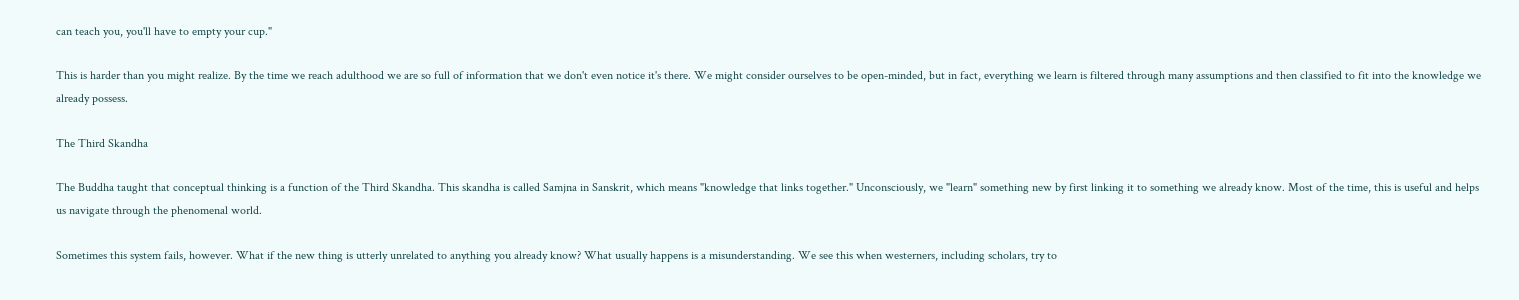can teach you, you'll have to empty your cup."

This is harder than you might realize. By the time we reach adulthood we are so full of information that we don't even notice it's there. We might consider ourselves to be open-minded, but in fact, everything we learn is filtered through many assumptions and then classified to fit into the knowledge we already possess.

The Third Skandha

The Buddha taught that conceptual thinking is a function of the Third Skandha. This skandha is called Samjna in Sanskrit, which means "knowledge that links together." Unconsciously, we "learn" something new by first linking it to something we already know. Most of the time, this is useful and helps us navigate through the phenomenal world.

Sometimes this system fails, however. What if the new thing is utterly unrelated to anything you already know? What usually happens is a misunderstanding. We see this when westerners, including scholars, try to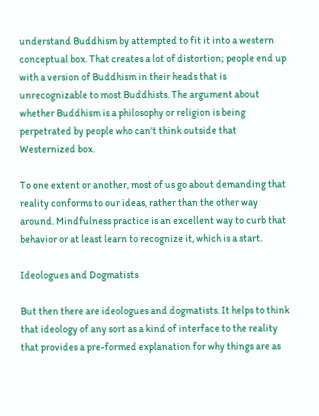understand Buddhism by attempted to fit it into a western conceptual box. That creates a lot of distortion; people end up with a version of Buddhism in their heads that is unrecognizable to most Buddhists. The argument about whether Buddhism is a philosophy or religion is being perpetrated by people who can't think outside that Westernized box.

To one extent or another, most of us go about demanding that reality conforms to our ideas, rather than the other way around. Mindfulness practice is an excellent way to curb that behavior or at least learn to recognize it, which is a start.

Ideologues and Dogmatists

But then there are ideologues and dogmatists. It helps to think that ideology of any sort as a kind of interface to the reality that provides a pre-formed explanation for why things are as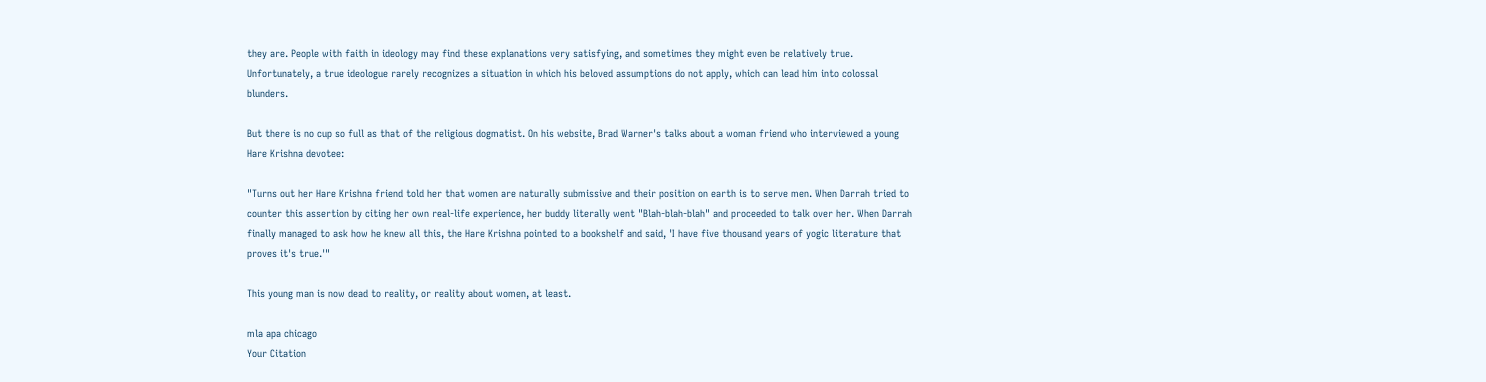they are. People with faith in ideology may find these explanations very satisfying, and sometimes they might even be relatively true. Unfortunately, a true ideologue rarely recognizes a situation in which his beloved assumptions do not apply, which can lead him into colossal blunders.

But there is no cup so full as that of the religious dogmatist. On his website, Brad Warner's talks about a woman friend who interviewed a young Hare Krishna devotee:

"Turns out her Hare Krishna friend told her that women are naturally submissive and their position on earth is to serve men. When Darrah tried to counter this assertion by citing her own real-life experience, her buddy literally went "Blah-blah-blah" and proceeded to talk over her. When Darrah finally managed to ask how he knew all this, the Hare Krishna pointed to a bookshelf and said, 'I have five thousand years of yogic literature that proves it's true.'"

This young man is now dead to reality, or reality about women, at least.

mla apa chicago
Your Citation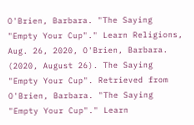O'Brien, Barbara. "The Saying "Empty Your Cup"." Learn Religions, Aug. 26, 2020, O'Brien, Barbara. (2020, August 26). The Saying "Empty Your Cup". Retrieved from O'Brien, Barbara. "The Saying "Empty Your Cup"." Learn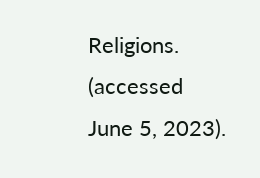Religions. (accessed June 5, 2023).